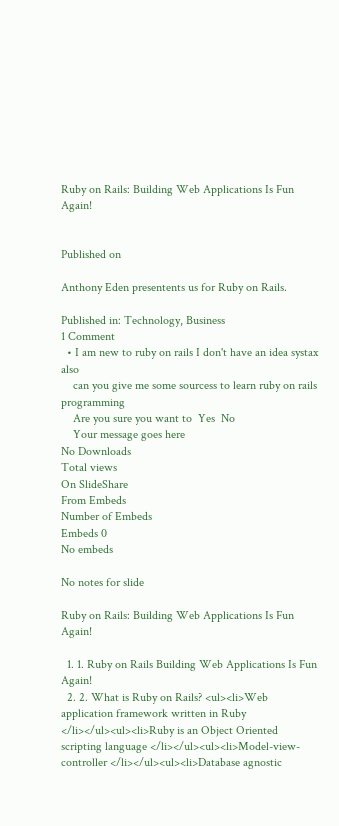Ruby on Rails: Building Web Applications Is Fun Again!


Published on

Anthony Eden presentents us for Ruby on Rails.

Published in: Technology, Business
1 Comment
  • I am new to ruby on rails I don't have an idea systax also
    can you give me some sourcess to learn ruby on rails programming
    Are you sure you want to  Yes  No
    Your message goes here
No Downloads
Total views
On SlideShare
From Embeds
Number of Embeds
Embeds 0
No embeds

No notes for slide

Ruby on Rails: Building Web Applications Is Fun Again!

  1. 1. Ruby on Rails Building Web Applications Is Fun Again!
  2. 2. What is Ruby on Rails? <ul><li>Web application framework written in Ruby </li></ul><ul><li>Ruby is an Object Oriented scripting language </li></ul><ul><li>Model-view-controller </li></ul><ul><li>Database agnostic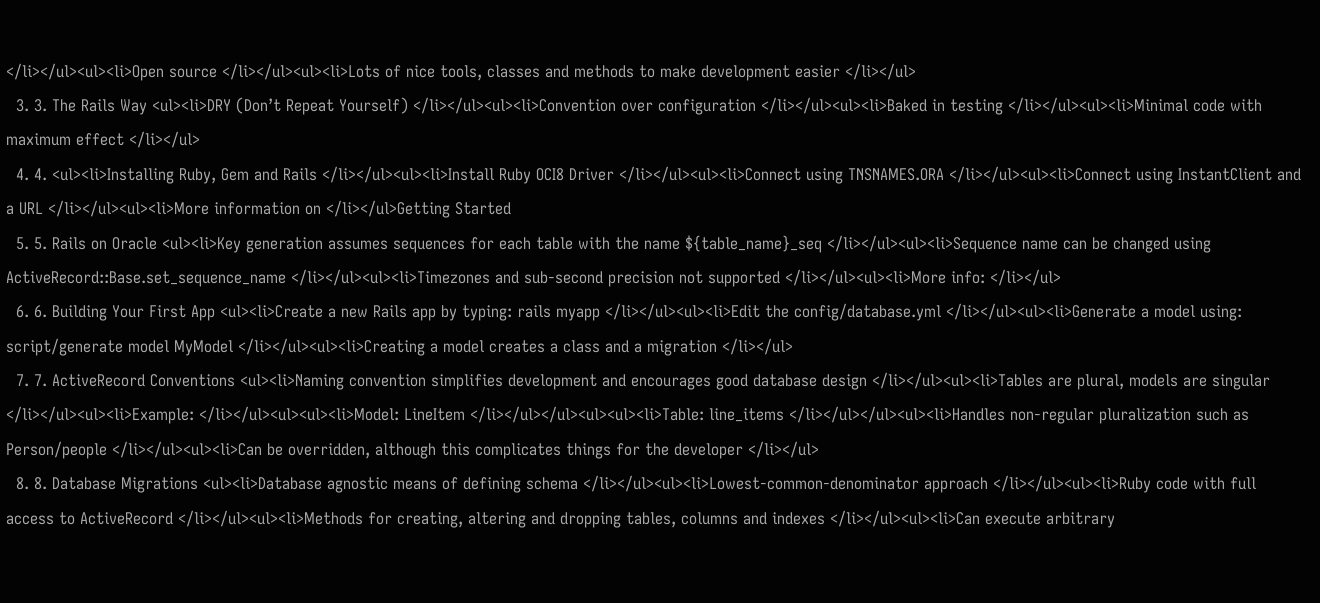</li></ul><ul><li>Open source </li></ul><ul><li>Lots of nice tools, classes and methods to make development easier </li></ul>
  3. 3. The Rails Way <ul><li>DRY (Don’t Repeat Yourself) </li></ul><ul><li>Convention over configuration </li></ul><ul><li>Baked in testing </li></ul><ul><li>Minimal code with maximum effect </li></ul>
  4. 4. <ul><li>Installing Ruby, Gem and Rails </li></ul><ul><li>Install Ruby OCI8 Driver </li></ul><ul><li>Connect using TNSNAMES.ORA </li></ul><ul><li>Connect using InstantClient and a URL </li></ul><ul><li>More information on </li></ul>Getting Started
  5. 5. Rails on Oracle <ul><li>Key generation assumes sequences for each table with the name ${table_name}_seq </li></ul><ul><li>Sequence name can be changed using ActiveRecord::Base.set_sequence_name </li></ul><ul><li>Timezones and sub-second precision not supported </li></ul><ul><li>More info: </li></ul>
  6. 6. Building Your First App <ul><li>Create a new Rails app by typing: rails myapp </li></ul><ul><li>Edit the config/database.yml </li></ul><ul><li>Generate a model using: script/generate model MyModel </li></ul><ul><li>Creating a model creates a class and a migration </li></ul>
  7. 7. ActiveRecord Conventions <ul><li>Naming convention simplifies development and encourages good database design </li></ul><ul><li>Tables are plural, models are singular </li></ul><ul><li>Example: </li></ul><ul><ul><li>Model: LineItem </li></ul></ul><ul><ul><li>Table: line_items </li></ul></ul><ul><li>Handles non-regular pluralization such as Person/people </li></ul><ul><li>Can be overridden, although this complicates things for the developer </li></ul>
  8. 8. Database Migrations <ul><li>Database agnostic means of defining schema </li></ul><ul><li>Lowest-common-denominator approach </li></ul><ul><li>Ruby code with full access to ActiveRecord </li></ul><ul><li>Methods for creating, altering and dropping tables, columns and indexes </li></ul><ul><li>Can execute arbitrary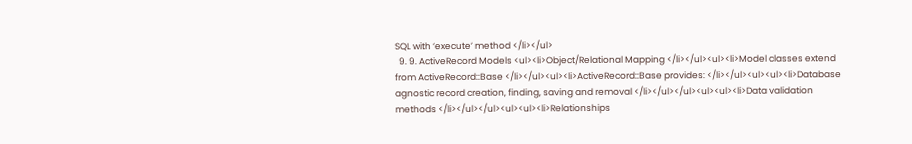SQL with ‘execute’ method </li></ul>
  9. 9. ActiveRecord Models <ul><li>Object/Relational Mapping </li></ul><ul><li>Model classes extend from ActiveRecord::Base </li></ul><ul><li>ActiveRecord::Base provides: </li></ul><ul><ul><li>Database agnostic record creation, finding, saving and removal </li></ul></ul><ul><ul><li>Data validation methods </li></ul></ul><ul><ul><li>Relationships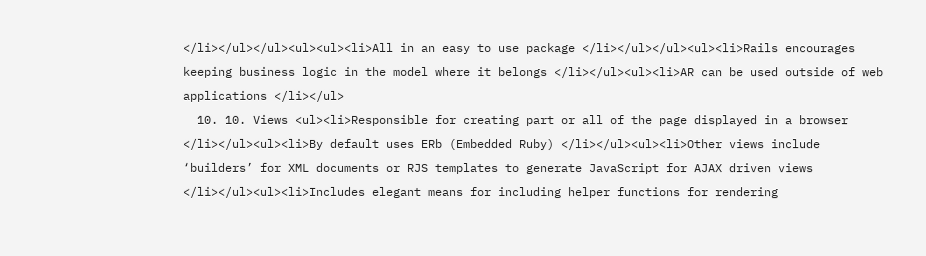</li></ul></ul><ul><ul><li>All in an easy to use package </li></ul></ul><ul><li>Rails encourages keeping business logic in the model where it belongs </li></ul><ul><li>AR can be used outside of web applications </li></ul>
  10. 10. Views <ul><li>Responsible for creating part or all of the page displayed in a browser </li></ul><ul><li>By default uses ERb (Embedded Ruby) </li></ul><ul><li>Other views include ‘builders’ for XML documents or RJS templates to generate JavaScript for AJAX driven views </li></ul><ul><li>Includes elegant means for including helper functions for rendering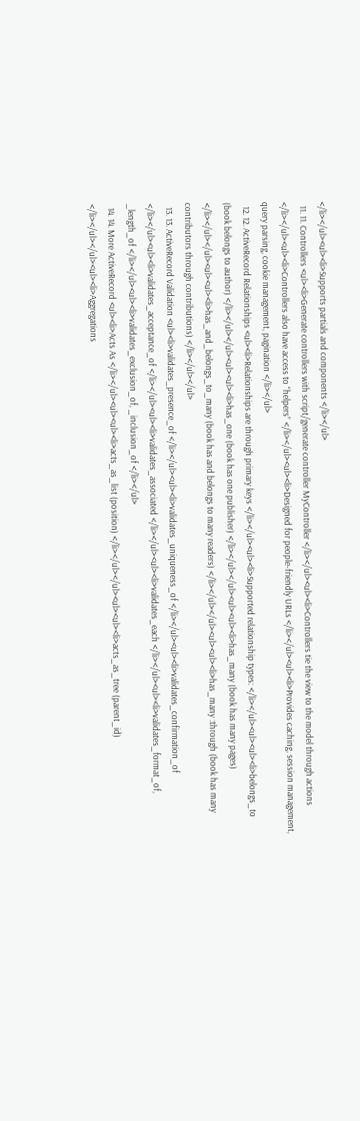</li></ul><ul><li>Supports partials and components </li></ul>
  11. 11. Controllers <ul><li>Generate controllers with script/generate controller MyController </li></ul><ul><li>Controllers tie the view to the model through actions </li></ul><ul><li>Controllers also have access to “helpers” </li></ul><ul><li>Designed for people-friendly URLs </li></ul><ul><li>Provides caching, session management, query parsing, cookie management, pagination </li></ul>
  12. 12. ActiveRecord Relationships <ul><li>Relationships are through primary keys </li></ul><ul><li>Supported relationship types: </li></ul><ul><ul><li>belongs_to (book belongs to author) </li></ul></ul><ul><ul><li>has_one (book has one publisher) </li></ul></ul><ul><ul><li>has_many (book has many pages) </li></ul></ul><ul><ul><li>has_and_belongs_to_many (book has and belongs to many readers) </li></ul></ul><ul><ul><li>has_many :through (book has many contributors through contributions) </li></ul></ul>
  13. 13. ActiveRecord Validation <ul><li>validates_presence_of </li></ul><ul><li>validates_uniqueness_of </li></ul><ul><li>validates_confirmation_of </li></ul><ul><li>validates_acceptance_of </li></ul><ul><li>validates_associated </li></ul><ul><li>validates_each </li></ul><ul><li>validates_format_of, _length_of </li></ul><ul><li>validates_exclusion_of, _inclusion_of </li></ul>
  14. 14. More ActiveRecord <ul><li>Acts As </li></ul><ul><ul><li>acts_as_list (position) </li></ul></ul><ul><ul><li>acts_as_tree (parent_id) </li></ul></ul><ul><li>Aggregations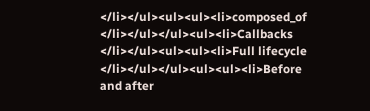</li></ul><ul><ul><li>composed_of </li></ul></ul><ul><li>Callbacks </li></ul><ul><ul><li>Full lifecycle </li></ul></ul><ul><ul><li>Before and after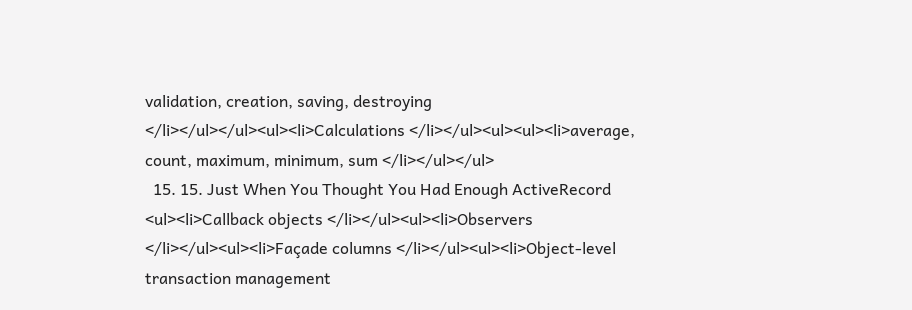validation, creation, saving, destroying </li></ul></ul><ul><li>Calculations </li></ul><ul><ul><li>average, count, maximum, minimum, sum </li></ul></ul>
  15. 15. Just When You Thought You Had Enough ActiveRecord <ul><li>Callback objects </li></ul><ul><li>Observers </li></ul><ul><li>Façade columns </li></ul><ul><li>Object-level transaction management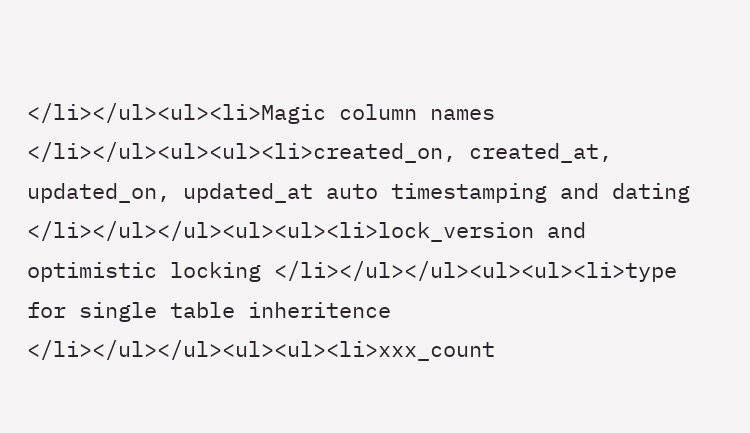</li></ul><ul><li>Magic column names </li></ul><ul><ul><li>created_on, created_at, updated_on, updated_at auto timestamping and dating </li></ul></ul><ul><ul><li>lock_version and optimistic locking </li></ul></ul><ul><ul><li>type for single table inheritence </li></ul></ul><ul><ul><li>xxx_count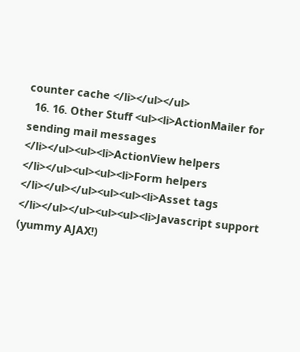counter cache </li></ul></ul>
  16. 16. Other Stuff <ul><li>ActionMailer for sending mail messages </li></ul><ul><li>ActionView helpers </li></ul><ul><ul><li>Form helpers </li></ul></ul><ul><ul><li>Asset tags </li></ul></ul><ul><ul><li>Javascript support (yummy AJAX!)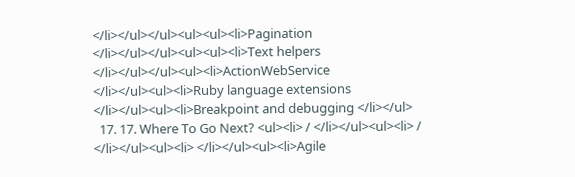</li></ul></ul><ul><ul><li>Pagination </li></ul></ul><ul><ul><li>Text helpers </li></ul></ul><ul><li>ActionWebService </li></ul><ul><li>Ruby language extensions </li></ul><ul><li>Breakpoint and debugging </li></ul>
  17. 17. Where To Go Next? <ul><li> / </li></ul><ul><li> / </li></ul><ul><li> </li></ul><ul><li>Agile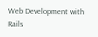Web Development with Rails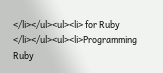</li></ul><ul><li> for Ruby </li></ul><ul><li>Programming Ruby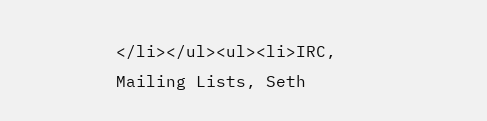</li></ul><ul><li>IRC, Mailing Lists, Seth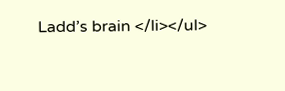Ladd’s brain </li></ul>